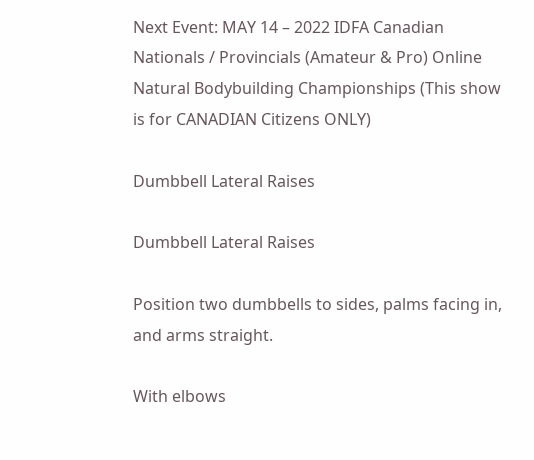Next Event: MAY 14 – 2022 IDFA Canadian Nationals / Provincials (Amateur & Pro) Online Natural Bodybuilding Championships (This show is for CANADIAN Citizens ONLY)

Dumbbell Lateral Raises

Dumbbell Lateral Raises

Position two dumbbells to sides, palms facing in, and arms straight.

With elbows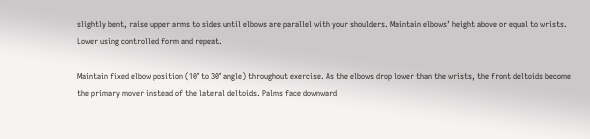slightly bent, raise upper arms to sides until elbows are parallel with your shoulders. Maintain elbows’ height above or equal to wrists. Lower using controlled form and repeat.

Maintain fixed elbow position (10° to 30° angle) throughout exercise. As the elbows drop lower than the wrists, the front deltoids become the primary mover instead of the lateral deltoids. Palms face downward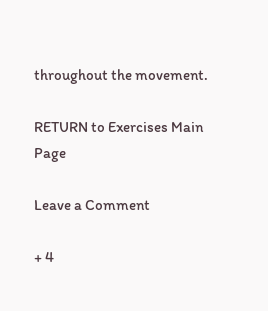throughout the movement.

RETURN to Exercises Main Page

Leave a Comment

+ 4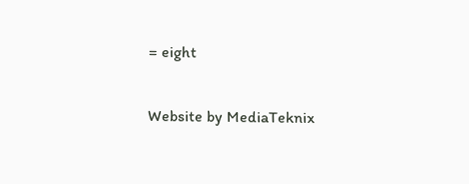= eight

Website by MediaTeknix